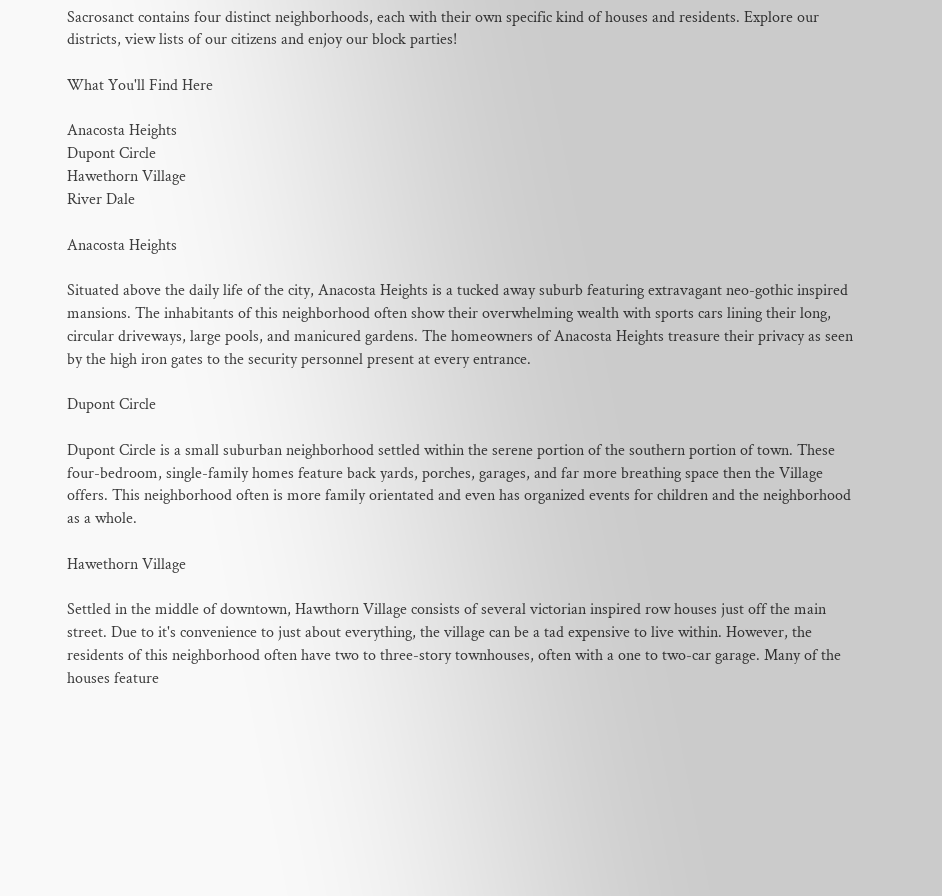Sacrosanct contains four distinct neighborhoods, each with their own specific kind of houses and residents. Explore our districts, view lists of our citizens and enjoy our block parties!

What You'll Find Here

Anacosta Heights
Dupont Circle
Hawethorn Village
River Dale

Anacosta Heights

Situated above the daily life of the city, Anacosta Heights is a tucked away suburb featuring extravagant neo-gothic inspired mansions. The inhabitants of this neighborhood often show their overwhelming wealth with sports cars lining their long, circular driveways, large pools, and manicured gardens. The homeowners of Anacosta Heights treasure their privacy as seen by the high iron gates to the security personnel present at every entrance.

Dupont Circle

Dupont Circle is a small suburban neighborhood settled within the serene portion of the southern portion of town. These four-bedroom, single-family homes feature back yards, porches, garages, and far more breathing space then the Village offers. This neighborhood often is more family orientated and even has organized events for children and the neighborhood as a whole.

Hawethorn Village

Settled in the middle of downtown, Hawthorn Village consists of several victorian inspired row houses just off the main street. Due to it's convenience to just about everything, the village can be a tad expensive to live within. However, the residents of this neighborhood often have two to three-story townhouses, often with a one to two-car garage. Many of the houses feature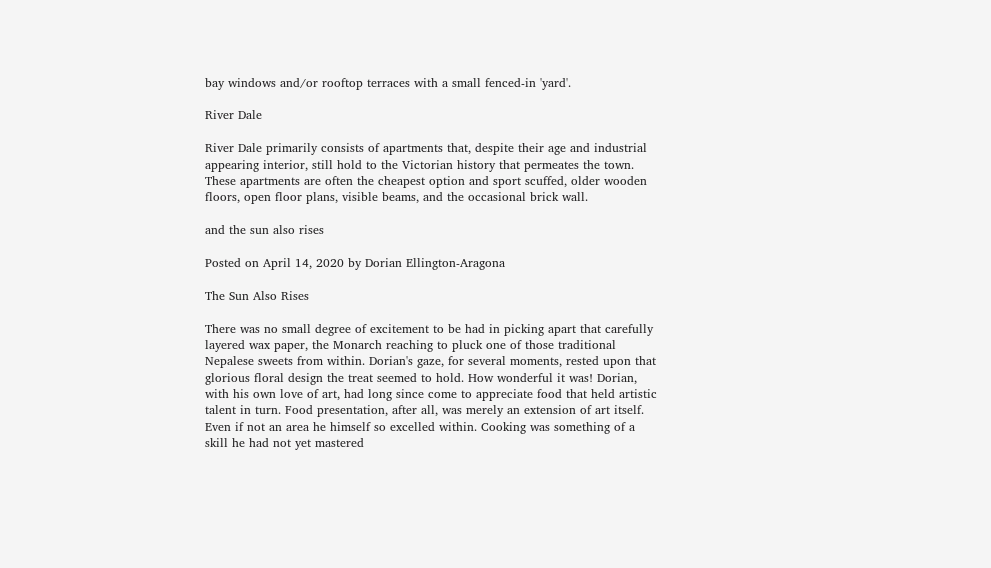bay windows and/or rooftop terraces with a small fenced-in 'yard'.

River Dale

River Dale primarily consists of apartments that, despite their age and industrial appearing interior, still hold to the Victorian history that permeates the town. These apartments are often the cheapest option and sport scuffed, older wooden floors, open floor plans, visible beams, and the occasional brick wall.

and the sun also rises

Posted on April 14, 2020 by Dorian Ellington-Aragona

The Sun Also Rises

There was no small degree of excitement to be had in picking apart that carefully layered wax paper, the Monarch reaching to pluck one of those traditional Nepalese sweets from within. Dorian's gaze, for several moments, rested upon that glorious floral design the treat seemed to hold. How wonderful it was! Dorian, with his own love of art, had long since come to appreciate food that held artistic talent in turn. Food presentation, after all, was merely an extension of art itself. Even if not an area he himself so excelled within. Cooking was something of a skill he had not yet mastered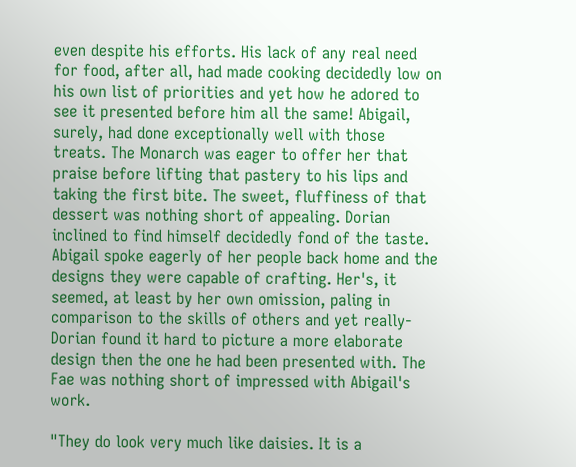even despite his efforts. His lack of any real need for food, after all, had made cooking decidedly low on his own list of priorities and yet how he adored to see it presented before him all the same! Abigail, surely, had done exceptionally well with those treats. The Monarch was eager to offer her that praise before lifting that pastery to his lips and taking the first bite. The sweet, fluffiness of that dessert was nothing short of appealing. Dorian inclined to find himself decidedly fond of the taste. Abigail spoke eagerly of her people back home and the designs they were capable of crafting. Her's, it seemed, at least by her own omission, paling in comparison to the skills of others and yet really- Dorian found it hard to picture a more elaborate design then the one he had been presented with. The Fae was nothing short of impressed with Abigail's work.

"They do look very much like daisies. It is a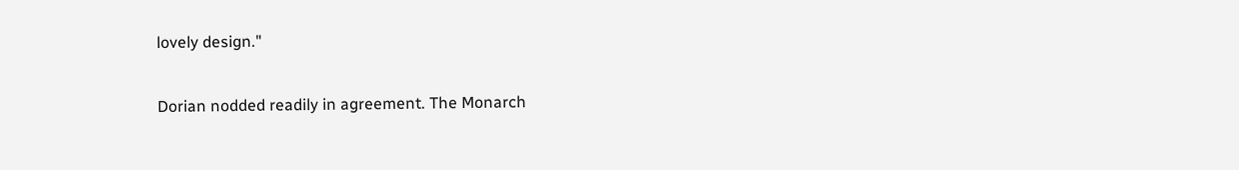lovely design."

Dorian nodded readily in agreement. The Monarch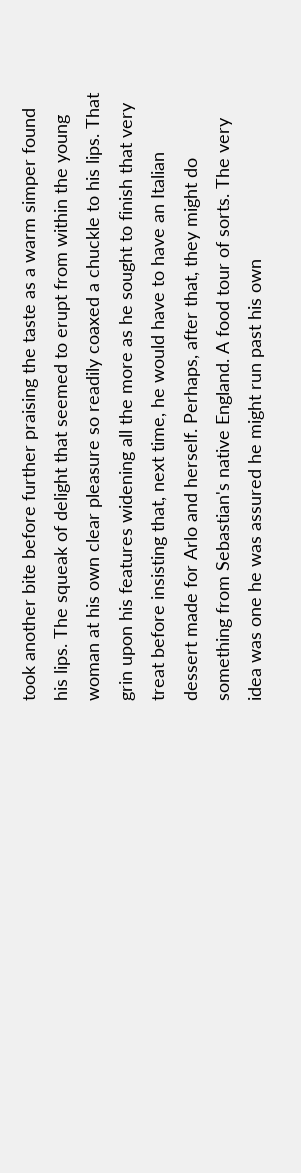took another bite before further praising the taste as a warm simper found his lips. The squeak of delight that seemed to erupt from within the young woman at his own clear pleasure so readily coaxed a chuckle to his lips. That grin upon his features widening all the more as he sought to finish that very treat before insisting that, next time, he would have to have an Italian dessert made for Arlo and herself. Perhaps, after that, they might do something from Sebastian's native England. A food tour of sorts. The very idea was one he was assured he might run past his own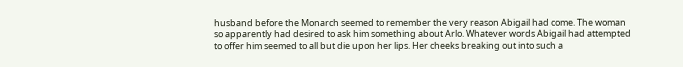husband before the Monarch seemed to remember the very reason Abigail had come. The woman so apparently had desired to ask him something about Arlo. Whatever words Abigail had attempted to offer him seemed to all but die upon her lips. Her cheeks breaking out into such a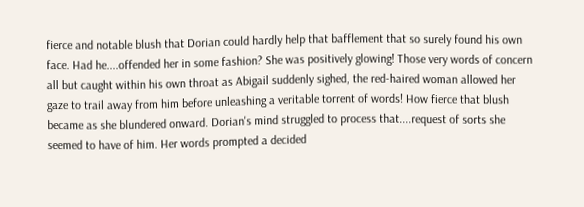fierce and notable blush that Dorian could hardly help that bafflement that so surely found his own face. Had he....offended her in some fashion? She was positively glowing! Those very words of concern all but caught within his own throat as Abigail suddenly sighed, the red-haired woman allowed her gaze to trail away from him before unleashing a veritable torrent of words! How fierce that blush became as she blundered onward. Dorian's mind struggled to process that....request of sorts she seemed to have of him. Her words prompted a decided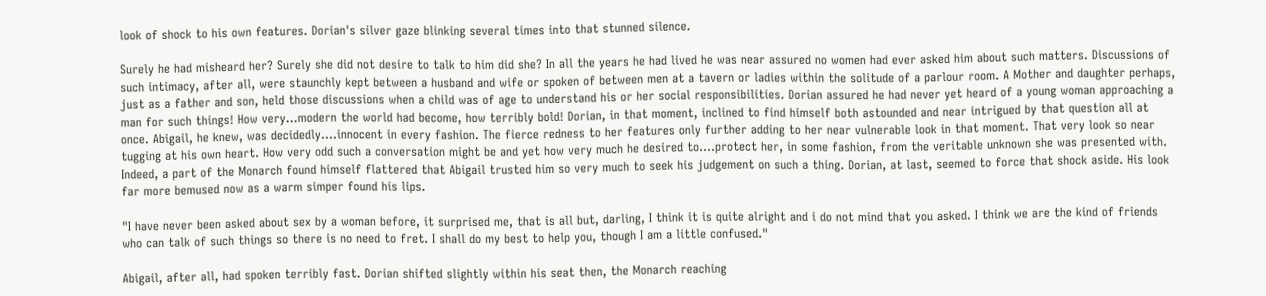look of shock to his own features. Dorian's silver gaze blinking several times into that stunned silence.

Surely he had misheard her? Surely she did not desire to talk to him did she? In all the years he had lived he was near assured no women had ever asked him about such matters. Discussions of such intimacy, after all, were staunchly kept between a husband and wife or spoken of between men at a tavern or ladies within the solitude of a parlour room. A Mother and daughter perhaps, just as a father and son, held those discussions when a child was of age to understand his or her social responsibilities. Dorian assured he had never yet heard of a young woman approaching a man for such things! How very...modern the world had become, how terribly bold! Dorian, in that moment, inclined to find himself both astounded and near intrigued by that question all at once. Abigail, he knew, was decidedly....innocent in every fashion. The fierce redness to her features only further adding to her near vulnerable look in that moment. That very look so near tugging at his own heart. How very odd such a conversation might be and yet how very much he desired to....protect her, in some fashion, from the veritable unknown she was presented with. Indeed, a part of the Monarch found himself flattered that Abigail trusted him so very much to seek his judgement on such a thing. Dorian, at last, seemed to force that shock aside. His look far more bemused now as a warm simper found his lips.

"I have never been asked about sex by a woman before, it surprised me, that is all but, darling, I think it is quite alright and i do not mind that you asked. I think we are the kind of friends who can talk of such things so there is no need to fret. I shall do my best to help you, though I am a little confused."

Abigail, after all, had spoken terribly fast. Dorian shifted slightly within his seat then, the Monarch reaching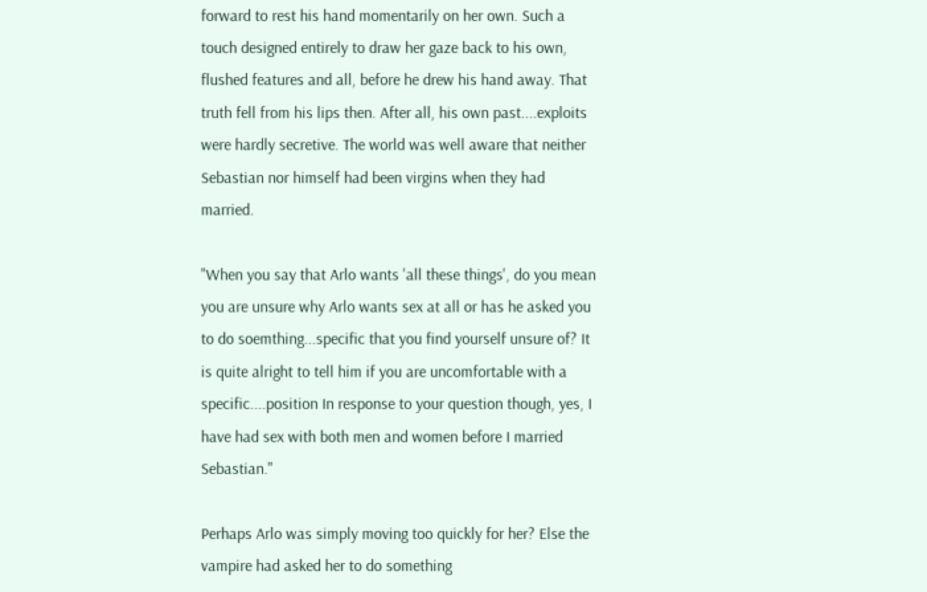forward to rest his hand momentarily on her own. Such a touch designed entirely to draw her gaze back to his own, flushed features and all, before he drew his hand away. That truth fell from his lips then. After all, his own past....exploits were hardly secretive. The world was well aware that neither Sebastian nor himself had been virgins when they had married.

"When you say that Arlo wants 'all these things', do you mean you are unsure why Arlo wants sex at all or has he asked you to do soemthing...specific that you find yourself unsure of? It is quite alright to tell him if you are uncomfortable with a specific....position In response to your question though, yes, I have had sex with both men and women before I married Sebastian."

Perhaps Arlo was simply moving too quickly for her? Else the vampire had asked her to do something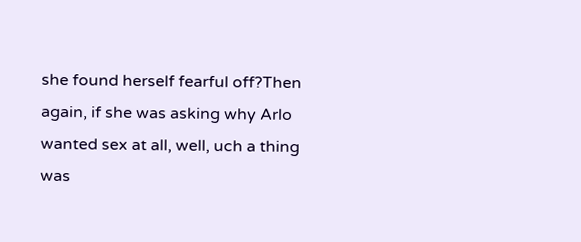she found herself fearful off?Then again, if she was asking why Arlo wanted sex at all, well, uch a thing was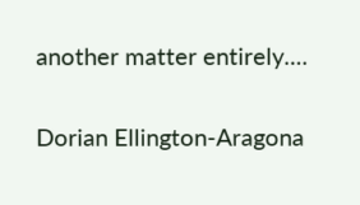another matter entirely....

Dorian Ellington-Aragona